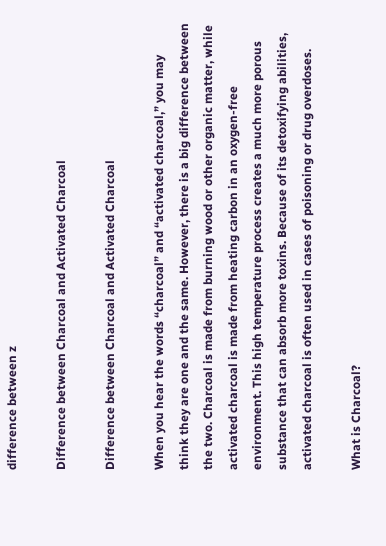difference between z

Difference between Charcoal and Activated Charcoal

Difference between Charcoal and Activated Charcoal

When you hear the words “charcoal” and “activated charcoal,” you may think they are one and the same. However, there is a big difference between the two. Charcoal is made from burning wood or other organic matter, while activated charcoal is made from heating carbon in an oxygen-free environment. This high temperature process creates a much more porous substance that can absorb more toxins. Because of its detoxifying abilities, activated charcoal is often used in cases of poisoning or drug overdoses.

What is Charcoal?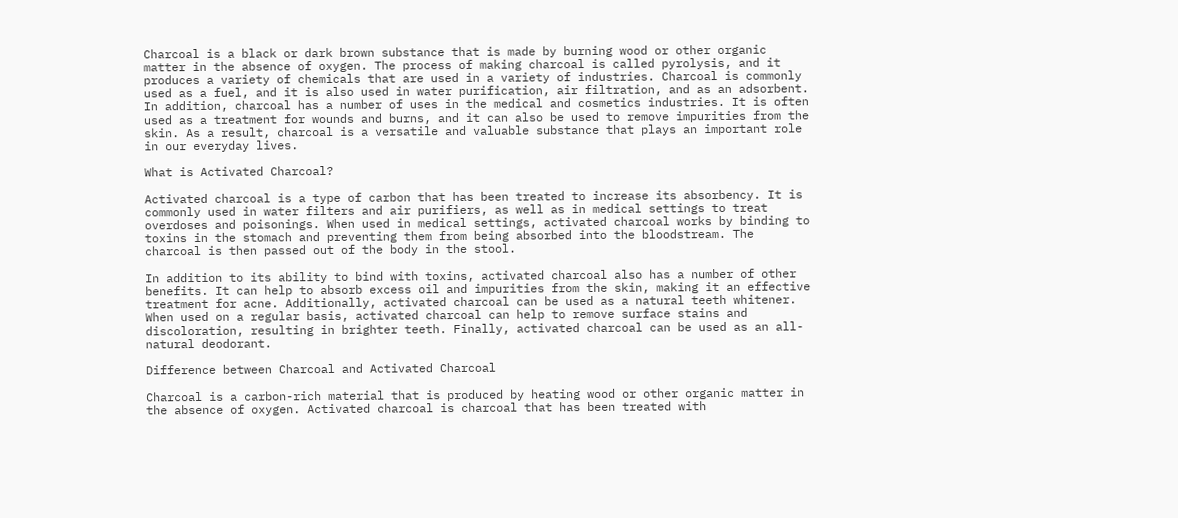Charcoal is a black or dark brown substance that is made by burning wood or other organic matter in the absence of oxygen. The process of making charcoal is called pyrolysis, and it produces a variety of chemicals that are used in a variety of industries. Charcoal is commonly used as a fuel, and it is also used in water purification, air filtration, and as an adsorbent. In addition, charcoal has a number of uses in the medical and cosmetics industries. It is often used as a treatment for wounds and burns, and it can also be used to remove impurities from the skin. As a result, charcoal is a versatile and valuable substance that plays an important role in our everyday lives.

What is Activated Charcoal?

Activated charcoal is a type of carbon that has been treated to increase its absorbency. It is commonly used in water filters and air purifiers, as well as in medical settings to treat overdoses and poisonings. When used in medical settings, activated charcoal works by binding to toxins in the stomach and preventing them from being absorbed into the bloodstream. The charcoal is then passed out of the body in the stool.

In addition to its ability to bind with toxins, activated charcoal also has a number of other benefits. It can help to absorb excess oil and impurities from the skin, making it an effective treatment for acne. Additionally, activated charcoal can be used as a natural teeth whitener. When used on a regular basis, activated charcoal can help to remove surface stains and discoloration, resulting in brighter teeth. Finally, activated charcoal can be used as an all-natural deodorant.

Difference between Charcoal and Activated Charcoal

Charcoal is a carbon-rich material that is produced by heating wood or other organic matter in the absence of oxygen. Activated charcoal is charcoal that has been treated with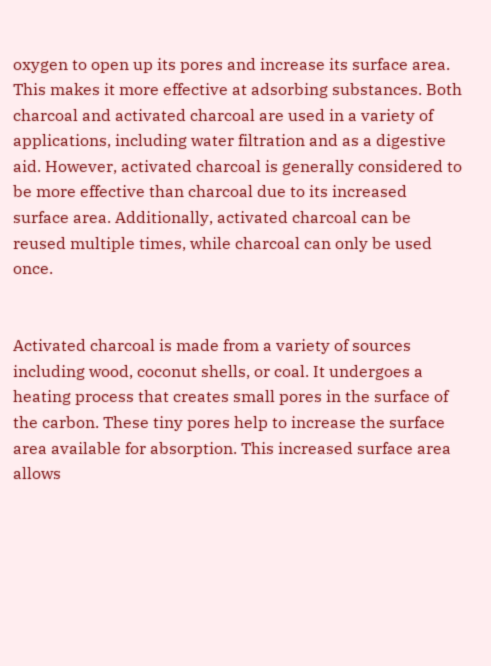oxygen to open up its pores and increase its surface area. This makes it more effective at adsorbing substances. Both charcoal and activated charcoal are used in a variety of applications, including water filtration and as a digestive aid. However, activated charcoal is generally considered to be more effective than charcoal due to its increased surface area. Additionally, activated charcoal can be reused multiple times, while charcoal can only be used once.


Activated charcoal is made from a variety of sources including wood, coconut shells, or coal. It undergoes a heating process that creates small pores in the surface of the carbon. These tiny pores help to increase the surface area available for absorption. This increased surface area allows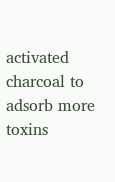activated charcoal to adsorb more toxins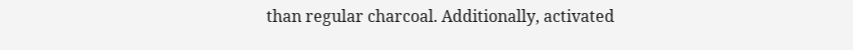than regular charcoal. Additionally, activated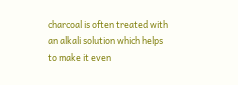charcoal is often treated with an alkali solution which helps to make it even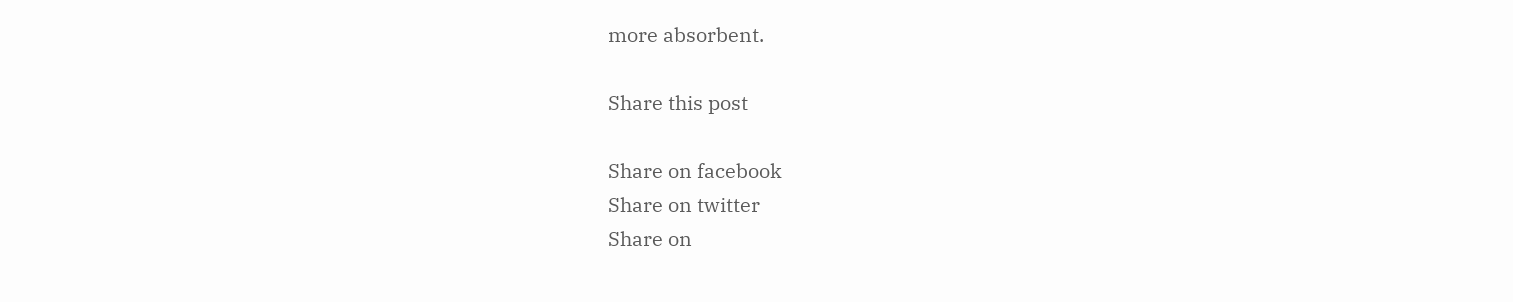more absorbent.

Share this post

Share on facebook
Share on twitter
Share on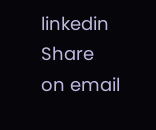linkedin
Share on email